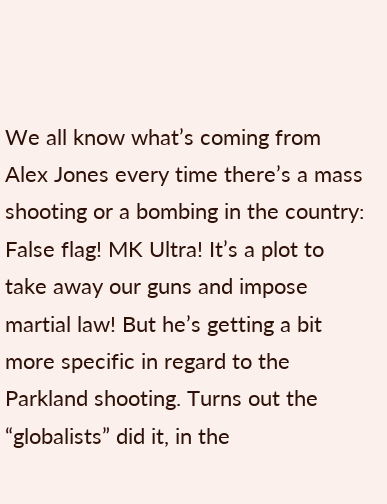We all know what’s coming from Alex Jones every time there’s a mass shooting or a bombing in the country: False flag! MK Ultra! It’s a plot to take away our guns and impose martial law! But he’s getting a bit more specific in regard to the Parkland shooting. Turns out the “globalists” did it, in the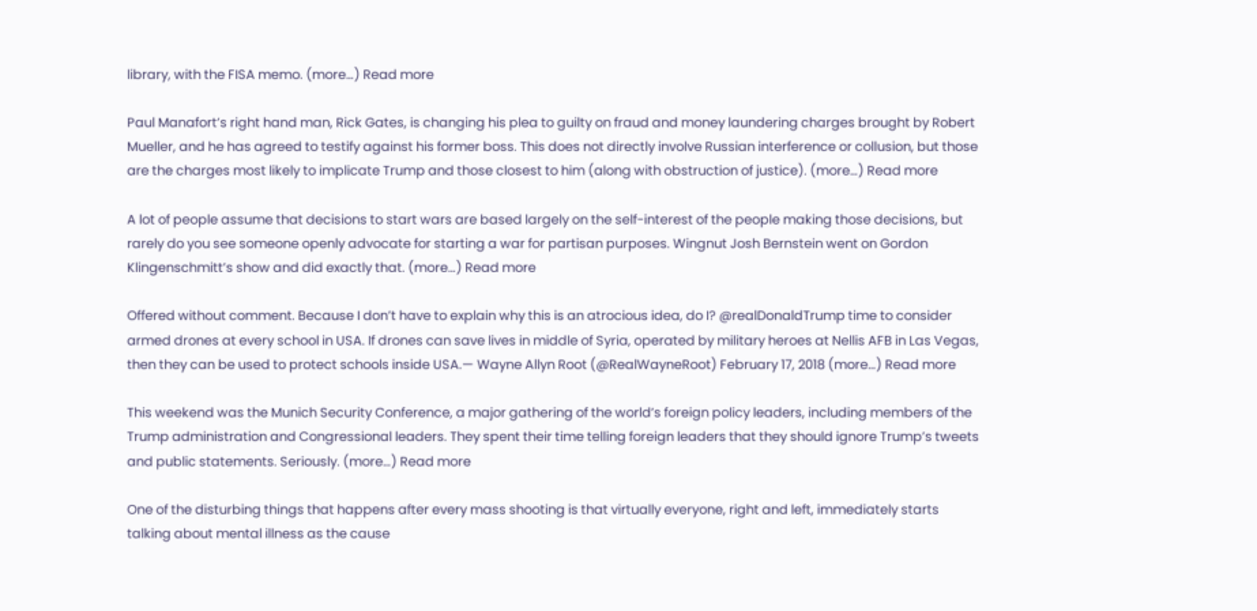library, with the FISA memo. (more…) Read more

Paul Manafort’s right hand man, Rick Gates, is changing his plea to guilty on fraud and money laundering charges brought by Robert Mueller, and he has agreed to testify against his former boss. This does not directly involve Russian interference or collusion, but those are the charges most likely to implicate Trump and those closest to him (along with obstruction of justice). (more…) Read more

A lot of people assume that decisions to start wars are based largely on the self-interest of the people making those decisions, but rarely do you see someone openly advocate for starting a war for partisan purposes. Wingnut Josh Bernstein went on Gordon Klingenschmitt’s show and did exactly that. (more…) Read more

Offered without comment. Because I don’t have to explain why this is an atrocious idea, do I? @realDonaldTrump time to consider armed drones at every school in USA. If drones can save lives in middle of Syria, operated by military heroes at Nellis AFB in Las Vegas, then they can be used to protect schools inside USA.— Wayne Allyn Root (@RealWayneRoot) February 17, 2018 (more…) Read more

This weekend was the Munich Security Conference, a major gathering of the world’s foreign policy leaders, including members of the Trump administration and Congressional leaders. They spent their time telling foreign leaders that they should ignore Trump’s tweets and public statements. Seriously. (more…) Read more

One of the disturbing things that happens after every mass shooting is that virtually everyone, right and left, immediately starts talking about mental illness as the cause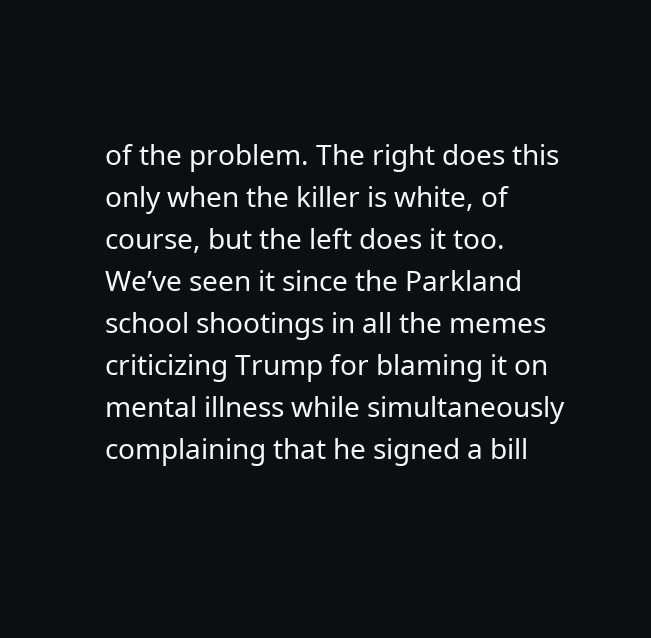of the problem. The right does this only when the killer is white, of course, but the left does it too. We’ve seen it since the Parkland school shootings in all the memes criticizing Trump for blaming it on mental illness while simultaneously complaining that he signed a bill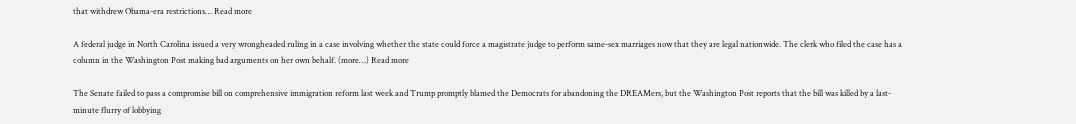that withdrew Obama-era restrictions… Read more

A federal judge in North Carolina issued a very wrongheaded ruling in a case involving whether the state could force a magistrate judge to perform same-sex marriages now that they are legal nationwide. The clerk who filed the case has a column in the Washington Post making bad arguments on her own behalf. (more…) Read more

The Senate failed to pass a compromise bill on comprehensive immigration reform last week and Trump promptly blamed the Democrats for abandoning the DREAMers, but the Washington Post reports that the bill was killed by a last-minute flurry of lobbying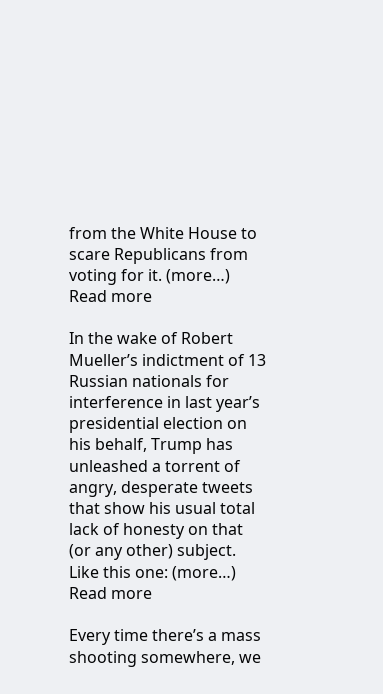from the White House to scare Republicans from voting for it. (more…) Read more

In the wake of Robert Mueller’s indictment of 13 Russian nationals for interference in last year’s presidential election on his behalf, Trump has unleashed a torrent of angry, desperate tweets that show his usual total lack of honesty on that (or any other) subject. Like this one: (more…) Read more

Every time there’s a mass shooting somewhere, we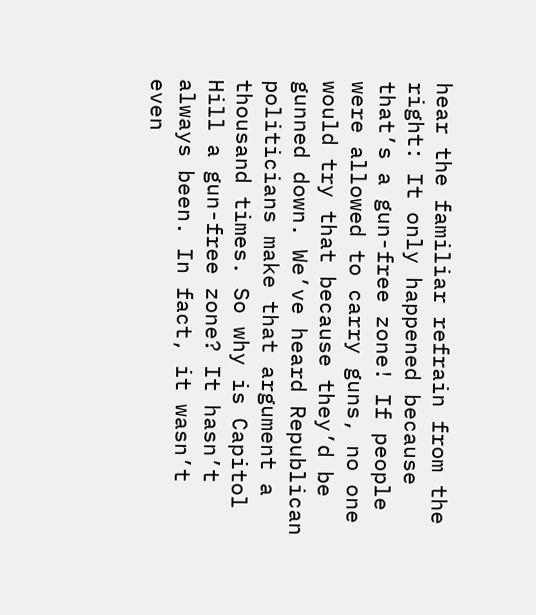hear the familiar refrain from the right: It only happened because that’s a gun-free zone! If people were allowed to carry guns, no one would try that because they’d be gunned down. We’ve heard Republican politicians make that argument a thousand times. So why is Capitol Hill a gun-free zone? It hasn’t always been. In fact, it wasn’t even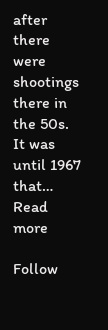after there were shootings there in the 50s. It was until 1967 that… Read more

Follow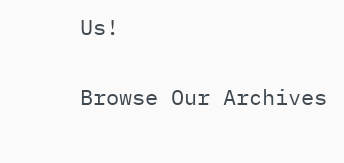Us!

Browse Our Archives